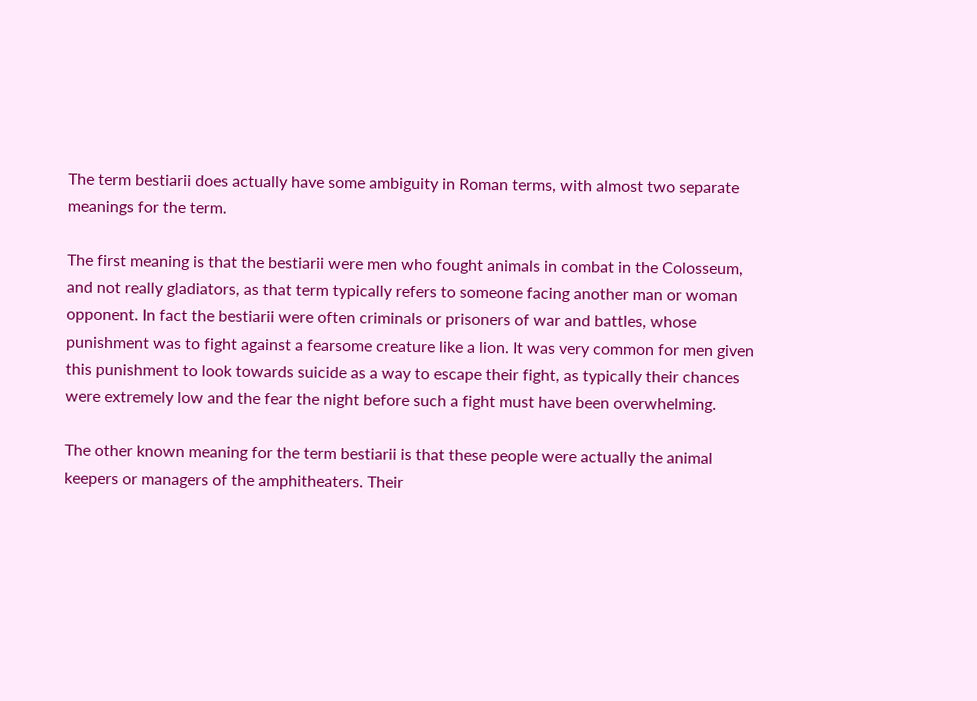The term bestiarii does actually have some ambiguity in Roman terms, with almost two separate meanings for the term.

The first meaning is that the bestiarii were men who fought animals in combat in the Colosseum, and not really gladiators, as that term typically refers to someone facing another man or woman opponent. In fact the bestiarii were often criminals or prisoners of war and battles, whose punishment was to fight against a fearsome creature like a lion. It was very common for men given this punishment to look towards suicide as a way to escape their fight, as typically their chances were extremely low and the fear the night before such a fight must have been overwhelming.

The other known meaning for the term bestiarii is that these people were actually the animal keepers or managers of the amphitheaters. Their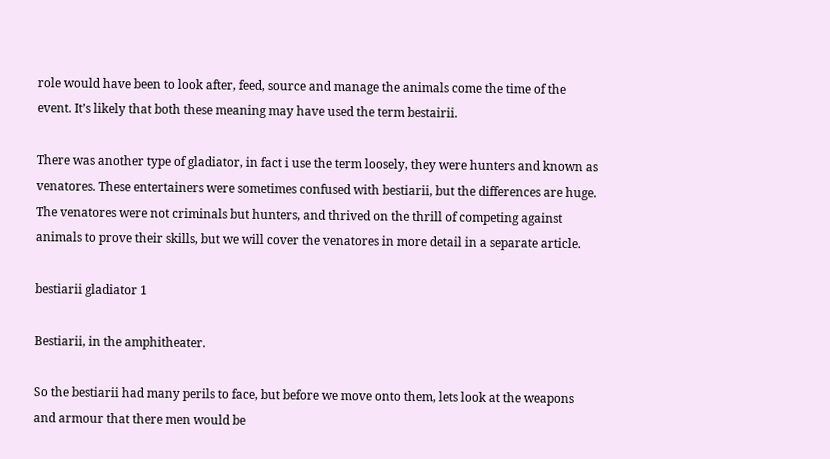role would have been to look after, feed, source and manage the animals come the time of the event. It’s likely that both these meaning may have used the term bestairii.

There was another type of gladiator, in fact i use the term loosely, they were hunters and known as venatores. These entertainers were sometimes confused with bestiarii, but the differences are huge. The venatores were not criminals but hunters, and thrived on the thrill of competing against animals to prove their skills, but we will cover the venatores in more detail in a separate article.

bestiarii gladiator 1

Bestiarii, in the amphitheater.

So the bestiarii had many perils to face, but before we move onto them, lets look at the weapons and armour that there men would be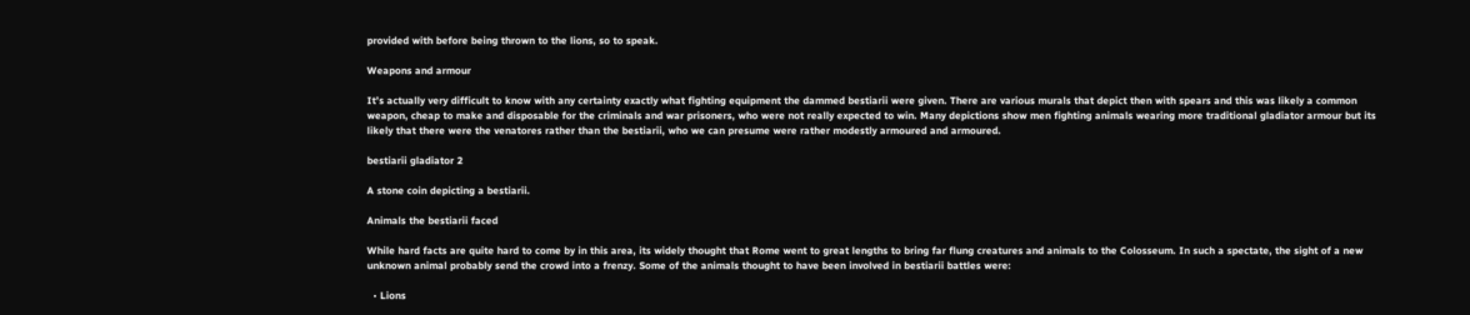provided with before being thrown to the lions, so to speak.

Weapons and armour

It’s actually very difficult to know with any certainty exactly what fighting equipment the dammed bestiarii were given. There are various murals that depict then with spears and this was likely a common weapon, cheap to make and disposable for the criminals and war prisoners, who were not really expected to win. Many depictions show men fighting animals wearing more traditional gladiator armour but its likely that there were the venatores rather than the bestiarii, who we can presume were rather modestly armoured and armoured.

bestiarii gladiator 2

A stone coin depicting a bestiarii.

Animals the bestiarii faced

While hard facts are quite hard to come by in this area, its widely thought that Rome went to great lengths to bring far flung creatures and animals to the Colosseum. In such a spectate, the sight of a new unknown animal probably send the crowd into a frenzy. Some of the animals thought to have been involved in bestiarii battles were:

  • Lions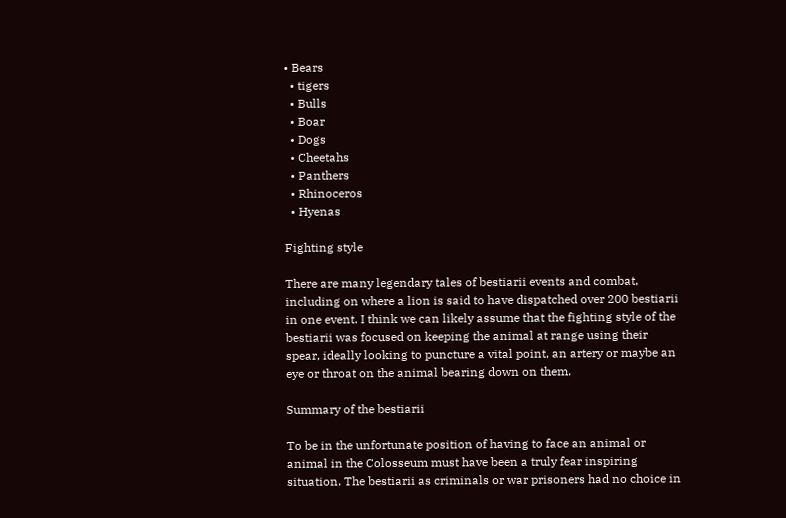• Bears
  • tigers
  • Bulls
  • Boar
  • Dogs
  • Cheetahs
  • Panthers
  • Rhinoceros
  • Hyenas

Fighting style

There are many legendary tales of bestiarii events and combat, including on where a lion is said to have dispatched over 200 bestiarii in one event. I think we can likely assume that the fighting style of the bestiarii was focused on keeping the animal at range using their spear, ideally looking to puncture a vital point, an artery or maybe an eye or throat on the animal bearing down on them.

Summary of the bestiarii

To be in the unfortunate position of having to face an animal or animal in the Colosseum must have been a truly fear inspiring situation. The bestiarii as criminals or war prisoners had no choice in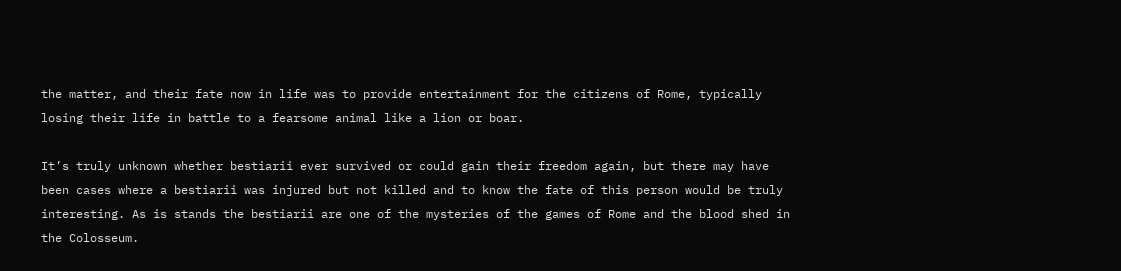the matter, and their fate now in life was to provide entertainment for the citizens of Rome, typically losing their life in battle to a fearsome animal like a lion or boar.

It’s truly unknown whether bestiarii ever survived or could gain their freedom again, but there may have been cases where a bestiarii was injured but not killed and to know the fate of this person would be truly interesting. As is stands the bestiarii are one of the mysteries of the games of Rome and the blood shed in the Colosseum.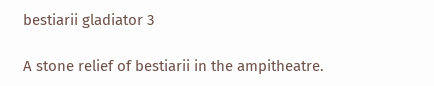bestiarii gladiator 3

A stone relief of bestiarii in the ampitheatre.